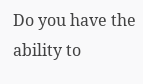Do you have the ability to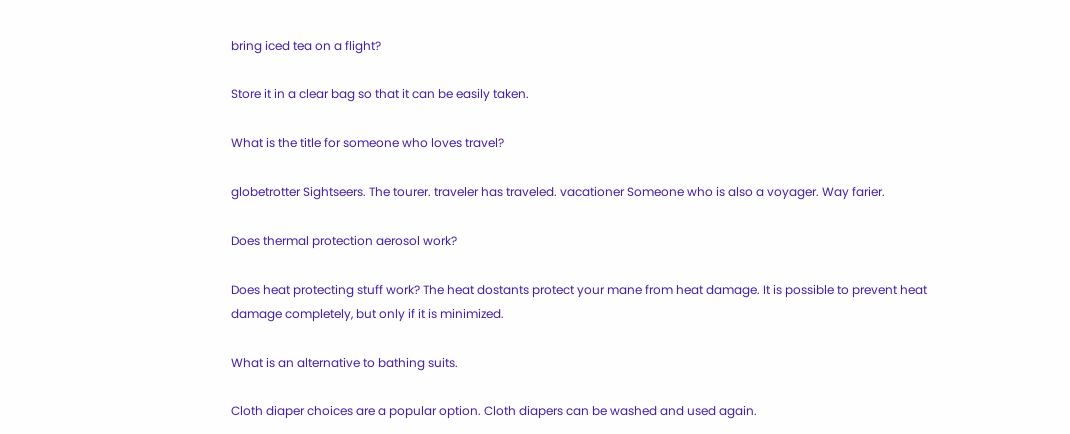bring iced tea on a flight?

Store it in a clear bag so that it can be easily taken.

What is the title for someone who loves travel?

globetrotter Sightseers. The tourer. traveler has traveled. vacationer Someone who is also a voyager. Way farier.

Does thermal protection aerosol work?

Does heat protecting stuff work? The heat dostants protect your mane from heat damage. It is possible to prevent heat damage completely, but only if it is minimized.

What is an alternative to bathing suits.

Cloth diaper choices are a popular option. Cloth diapers can be washed and used again.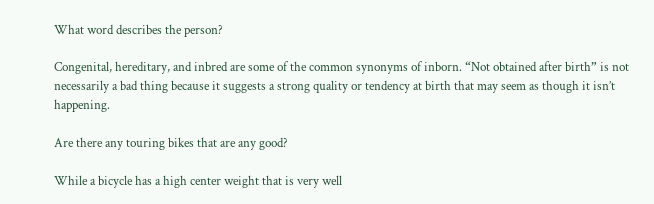What word describes the person?

Congenital, hereditary, and inbred are some of the common synonyms of inborn. “Not obtained after birth” is not necessarily a bad thing because it suggests a strong quality or tendency at birth that may seem as though it isn’t happening.

Are there any touring bikes that are any good?

While a bicycle has a high center weight that is very well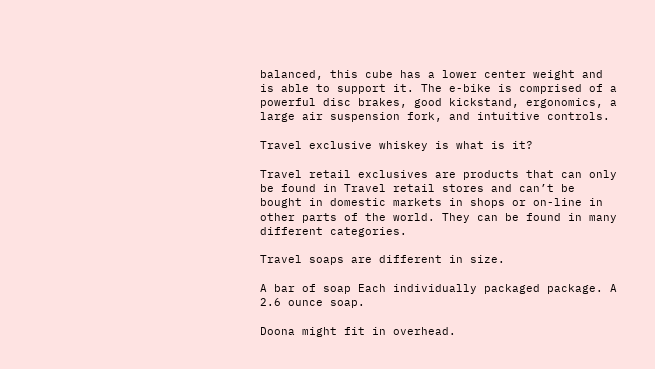balanced, this cube has a lower center weight and is able to support it. The e-bike is comprised of a powerful disc brakes, good kickstand, ergonomics, a large air suspension fork, and intuitive controls.

Travel exclusive whiskey is what is it?

Travel retail exclusives are products that can only be found in Travel retail stores and can’t be bought in domestic markets in shops or on-line in other parts of the world. They can be found in many different categories.

Travel soaps are different in size.

A bar of soap Each individually packaged package. A 2.6 ounce soap.

Doona might fit in overhead.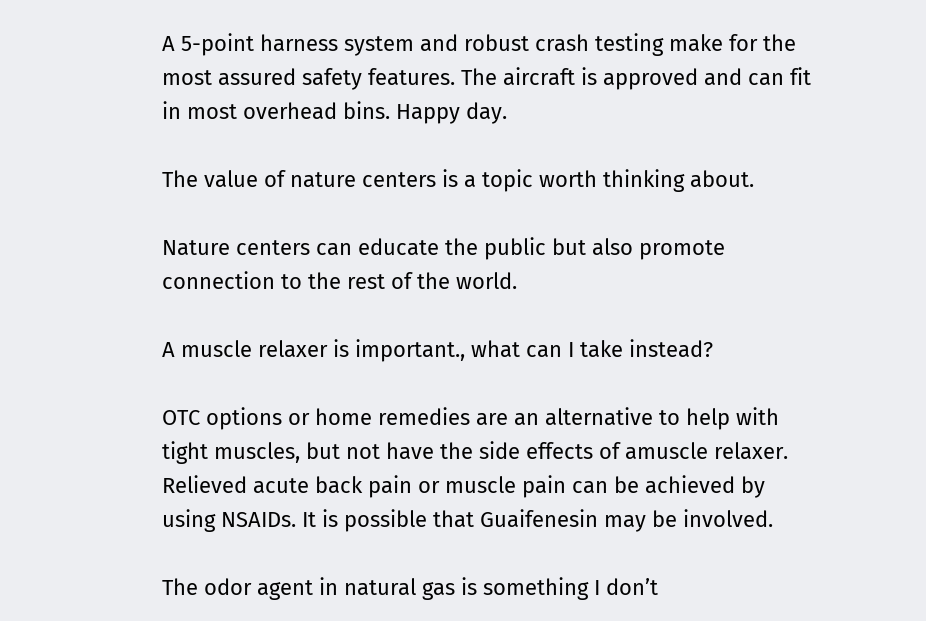A 5-point harness system and robust crash testing make for the most assured safety features. The aircraft is approved and can fit in most overhead bins. Happy day.

The value of nature centers is a topic worth thinking about.

Nature centers can educate the public but also promote connection to the rest of the world.

A muscle relaxer is important., what can I take instead?

OTC options or home remedies are an alternative to help with tight muscles, but not have the side effects of amuscle relaxer. Relieved acute back pain or muscle pain can be achieved by using NSAIDs. It is possible that Guaifenesin may be involved.

The odor agent in natural gas is something I don’t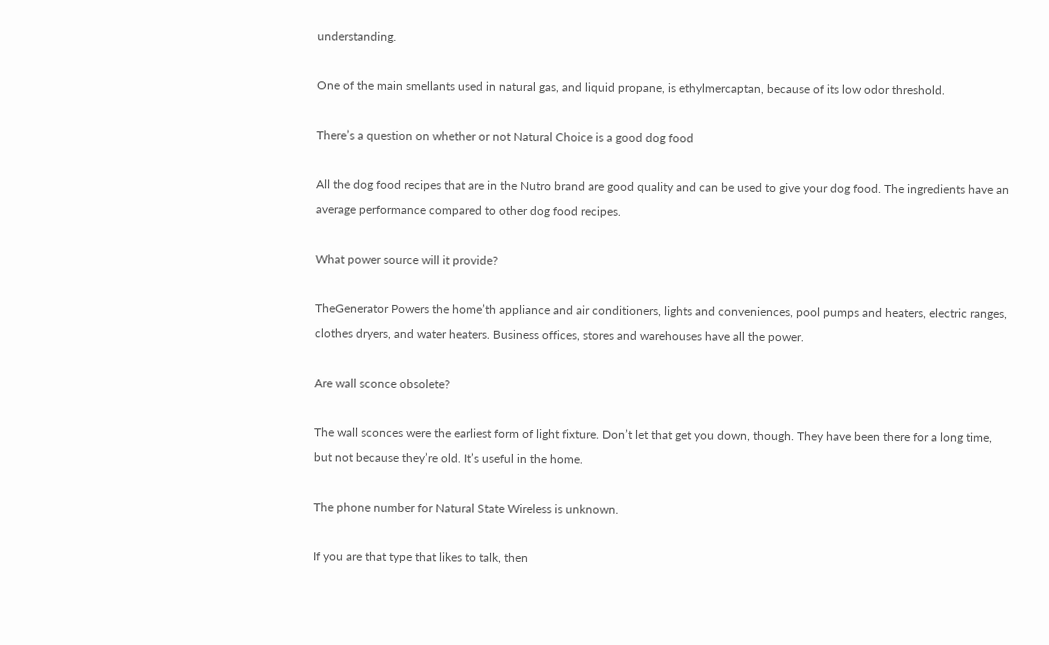understanding.

One of the main smellants used in natural gas, and liquid propane, is ethylmercaptan, because of its low odor threshold.

There’s a question on whether or not Natural Choice is a good dog food

All the dog food recipes that are in the Nutro brand are good quality and can be used to give your dog food. The ingredients have an average performance compared to other dog food recipes.

What power source will it provide?

TheGenerator Powers the home’th appliance and air conditioners, lights and conveniences, pool pumps and heaters, electric ranges, clothes dryers, and water heaters. Business offices, stores and warehouses have all the power.

Are wall sconce obsolete?

The wall sconces were the earliest form of light fixture. Don’t let that get you down, though. They have been there for a long time, but not because they’re old. It’s useful in the home.

The phone number for Natural State Wireless is unknown.

If you are that type that likes to talk, then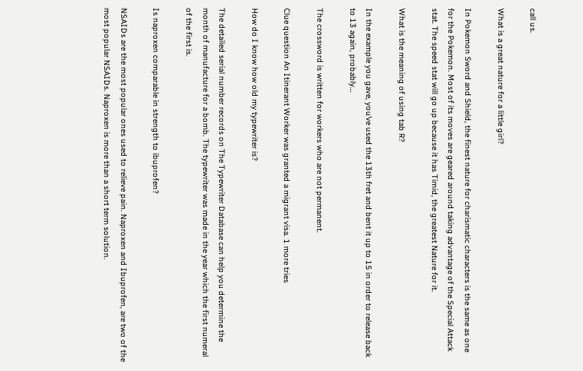call us.

What is a great nature for a little girl?

In Pokemon Sword and Shield, the finest nature for charismatic characters is the same as one for the Pokemon. Most of its moves are geared around taking advantage of the Special Attack stat. The speed stat will go up because it has Timid, the greatest Nature for it.

What is the meaning of using tab R?

In the example you gave, you’ve used the 13th fret and bent it up to 15 in order to release back to 13 again, probably…

The crossword is written for workers who are not permanent.

Clue question An Itinerant Worker was granted a migrant visa. 1 more tries

How do I know how old my typewriter is?

The detailed serial number records on The Typewriter Database can help you determine the month of manufacture for a bomb. The typewriter was made in the year which the first numeral of the first is.

Is naproxen comparable in strength to ibuprofen?

NSAIDs are the most popular ones used to relieve pain. Naproxen and Ibuprofen, are two of the most popular NSAIDs. Naproxen is more than a short term solution.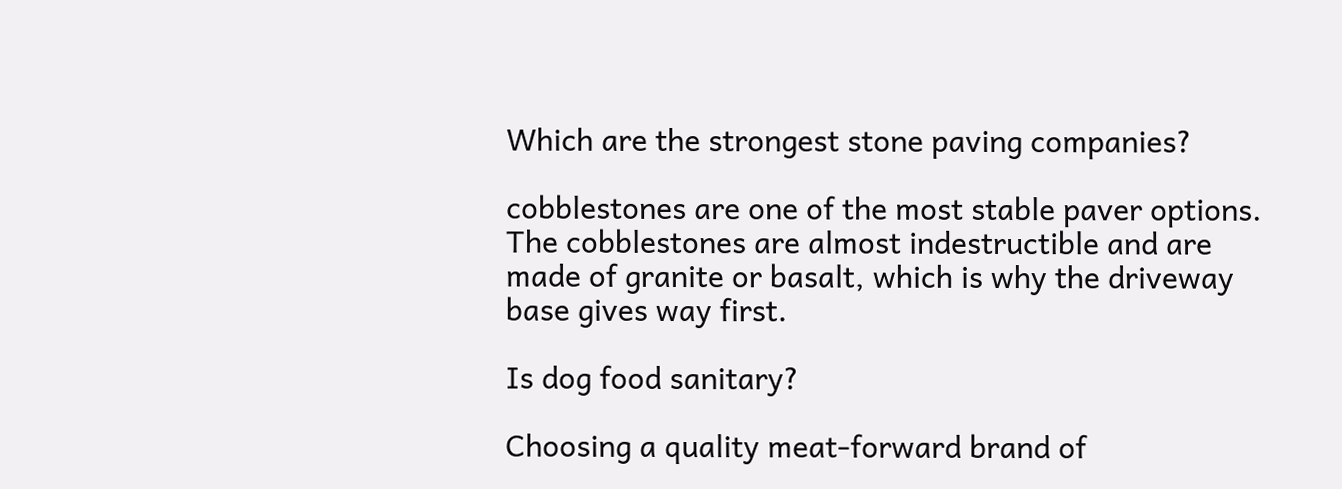Which are the strongest stone paving companies?

cobblestones are one of the most stable paver options. The cobblestones are almost indestructible and are made of granite or basalt, which is why the driveway base gives way first.

Is dog food sanitary?

Choosing a quality meat-forward brand of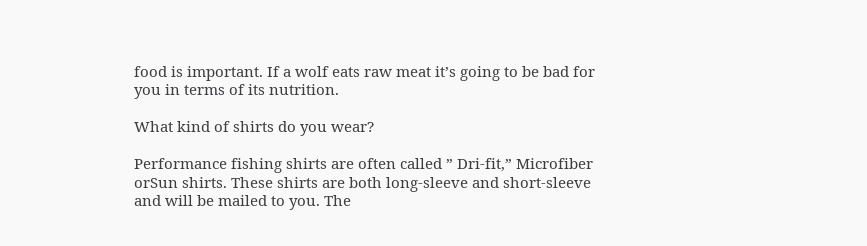food is important. If a wolf eats raw meat it’s going to be bad for you in terms of its nutrition.

What kind of shirts do you wear?

Performance fishing shirts are often called ” Dri-fit,” Microfiber orSun shirts. These shirts are both long-sleeve and short-sleeve and will be mailed to you. The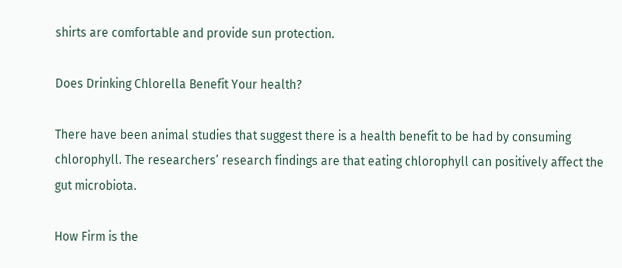shirts are comfortable and provide sun protection.

Does Drinking Chlorella Benefit Your health?

There have been animal studies that suggest there is a health benefit to be had by consuming chlorophyll. The researchers’ research findings are that eating chlorophyll can positively affect the gut microbiota.

How Firm is the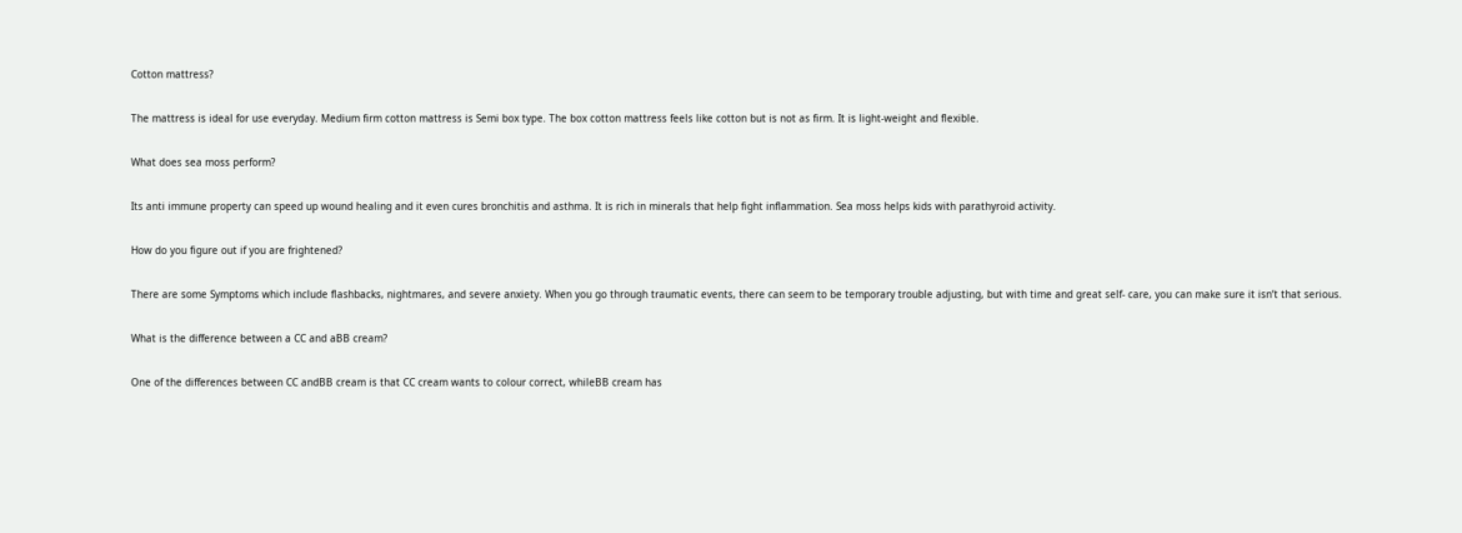Cotton mattress?

The mattress is ideal for use everyday. Medium firm cotton mattress is Semi box type. The box cotton mattress feels like cotton but is not as firm. It is light-weight and flexible.

What does sea moss perform?

Its anti immune property can speed up wound healing and it even cures bronchitis and asthma. It is rich in minerals that help fight inflammation. Sea moss helps kids with parathyroid activity.

How do you figure out if you are frightened?

There are some Symptoms which include flashbacks, nightmares, and severe anxiety. When you go through traumatic events, there can seem to be temporary trouble adjusting, but with time and great self- care, you can make sure it isn’t that serious.

What is the difference between a CC and aBB cream?

One of the differences between CC andBB cream is that CC cream wants to colour correct, whileBB cream has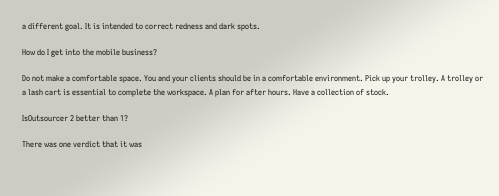a different goal. It is intended to correct redness and dark spots.

How do I get into the mobile business?

Do not make a comfortable space. You and your clients should be in a comfortable environment. Pick up your trolley. A trolley or a lash cart is essential to complete the workspace. A plan for after hours. Have a collection of stock.

IsOutsourcer 2 better than 1?

There was one verdict that it was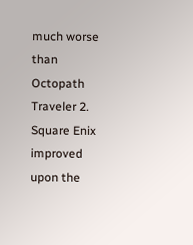much worse than Octopath Traveler 2. Square Enix improved upon the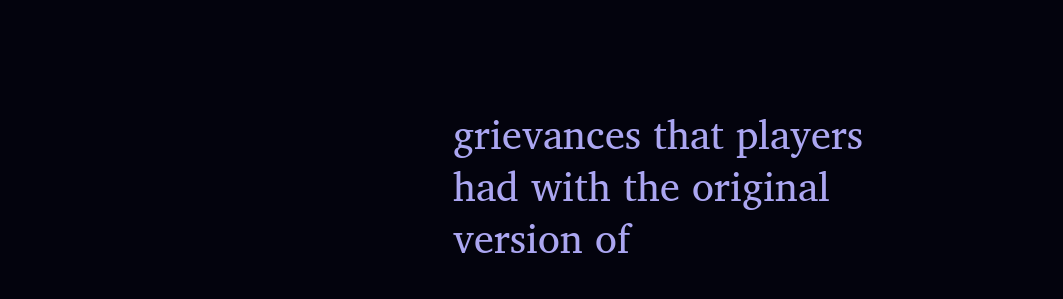grievances that players had with the original version of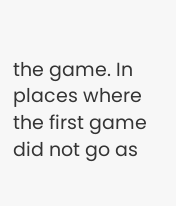the game. In places where the first game did not go as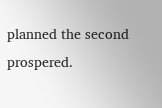planned the second prospered.